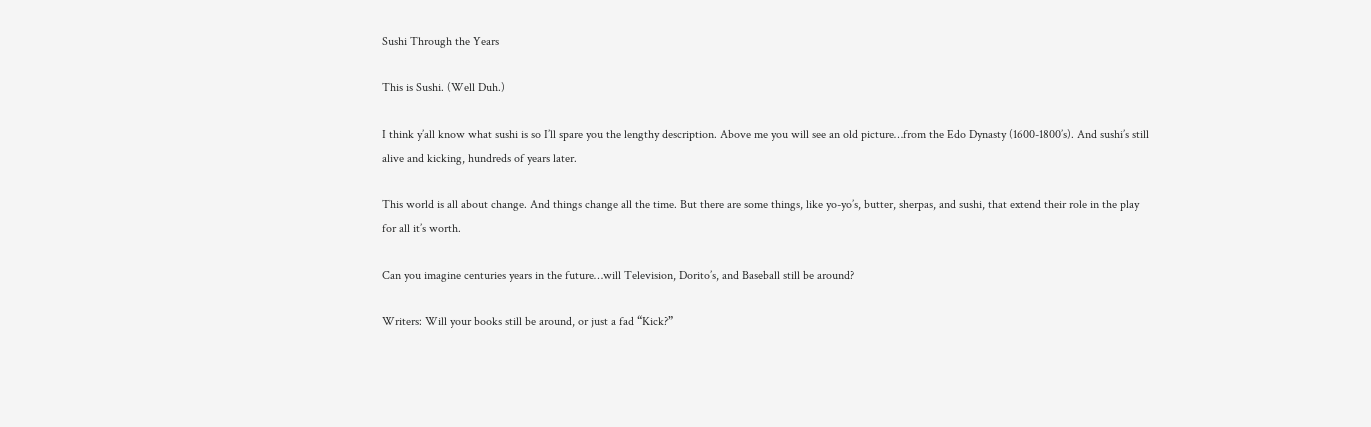Sushi Through the Years

This is Sushi. (Well Duh.)

I think y’all know what sushi is so I’ll spare you the lengthy description. Above me you will see an old picture…from the Edo Dynasty (1600-1800’s). And sushi’s still alive and kicking, hundreds of years later.

This world is all about change. And things change all the time. But there are some things, like yo-yo’s, butter, sherpas, and sushi, that extend their role in the play for all it’s worth.

Can you imagine centuries years in the future…will Television, Dorito’s, and Baseball still be around?

Writers: Will your books still be around, or just a fad “Kick?”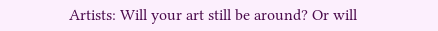Artists: Will your art still be around? Or will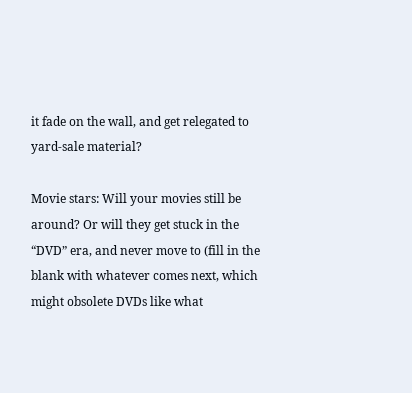it fade on the wall, and get relegated to yard-sale material?

Movie stars: Will your movies still be around? Or will they get stuck in the “DVD” era, and never move to (fill in the blank with whatever comes next, which might obsolete DVDs like what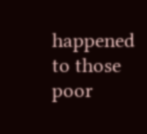happened to those poor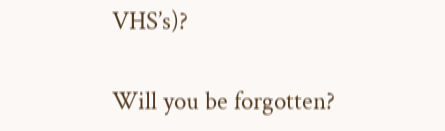VHS’s)?

Will you be forgotten?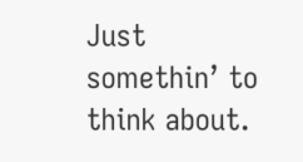Just somethin’ to think about.